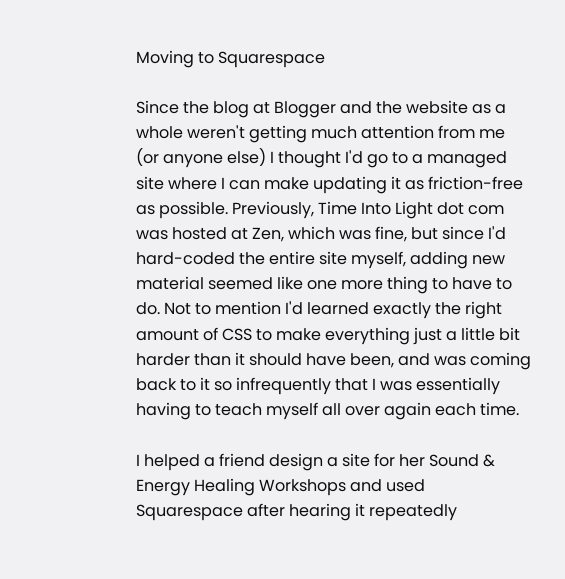Moving to Squarespace

Since the blog at Blogger and the website as a whole weren't getting much attention from me (or anyone else) I thought I'd go to a managed site where I can make updating it as friction-free as possible. Previously, Time Into Light dot com was hosted at Zen, which was fine, but since I'd hard-coded the entire site myself, adding new material seemed like one more thing to have to do. Not to mention I'd learned exactly the right amount of CSS to make everything just a little bit harder than it should have been, and was coming back to it so infrequently that I was essentially having to teach myself all over again each time.

I helped a friend design a site for her Sound & Energy Healing Workshops and used Squarespace after hearing it repeatedly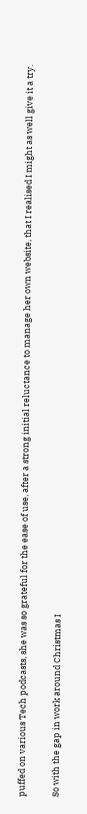puffed on various Tech podcasts, she was so grateful for the ease of use, after a strong initial reluctance to manage her own website, that I realised I might as well give it a try.

So with the gap in work around Christmas I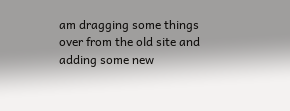am dragging some things over from the old site and adding some new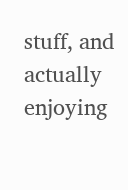stuff, and actually enjoying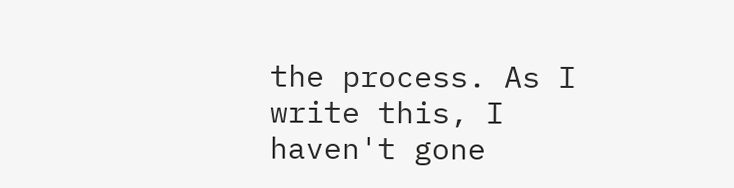the process. As I write this, I haven't gone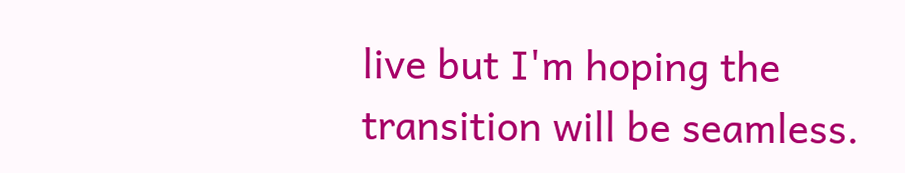live but I'm hoping the transition will be seamless.